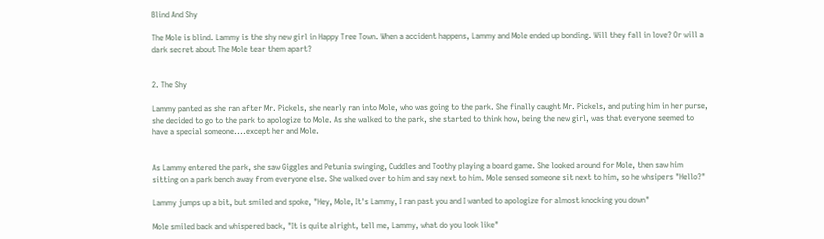Blind And Shy

The Mole is blind. Lammy is the shy new girl in Happy Tree Town. When a accident happens, Lammy and Mole ended up bonding. Will they fall in love? Or will a dark secret about The Mole tear them apart?


2. The Shy

Lammy panted as she ran after Mr. Pickels, she nearly ran into Mole, who was going to the park. She finally caught Mr. Pickels, and puting him in her purse, she decided to go to the park to apologize to Mole. As she walked to the park, she started to think how, being the new girl, was that everyone seemed to have a special someone....except her and Mole.


As Lammy entered the park, she saw Giggles and Petunia swinging, Cuddles and Toothy playing a board game. She looked around for Mole, then saw him sitting on a park bench away from everyone else. She walked over to him and say next to him. Mole sensed someone sit next to him, so he whsipers "Hello?"

Lammy jumps up a bit, but smiled and spoke, "Hey, Mole, It's Lammy, I ran past you and I wanted to apologize for almost knocking you down"

Mole smiled back and whispered back, "It is quite alright, tell me, Lammy, what do you look like"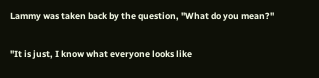Lammy was taken back by the question, "What do you mean?"

"It is just, I know what everyone looks like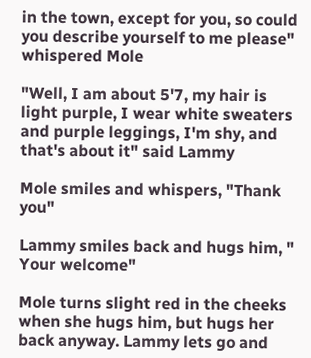in the town, except for you, so could you describe yourself to me please" whispered Mole

"Well, I am about 5'7, my hair is light purple, I wear white sweaters and purple leggings, I'm shy, and that's about it" said Lammy

Mole smiles and whispers, "Thank you"

Lammy smiles back and hugs him, " Your welcome"

Mole turns slight red in the cheeks when she hugs him, but hugs her back anyway. Lammy lets go and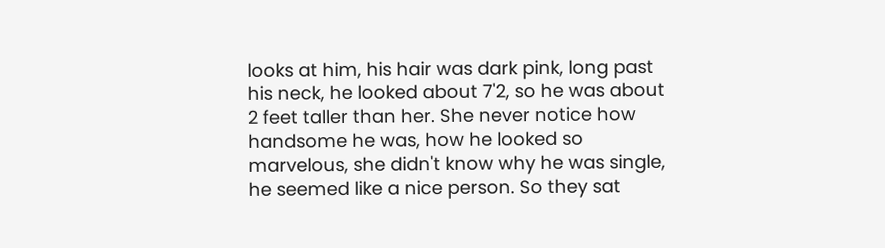looks at him, his hair was dark pink, long past his neck, he looked about 7'2, so he was about 2 feet taller than her. She never notice how handsome he was, how he looked so marvelous, she didn't know why he was single, he seemed like a nice person. So they sat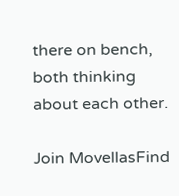there on bench, both thinking about each other.

Join MovellasFind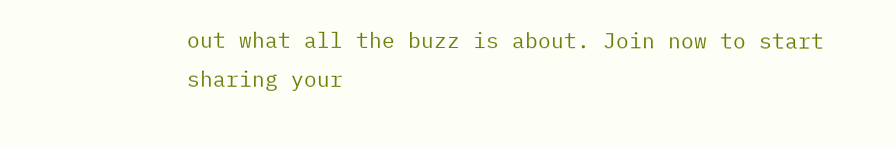out what all the buzz is about. Join now to start sharing your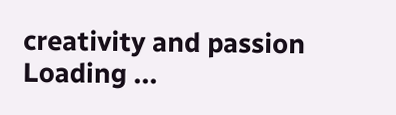creativity and passion
Loading ...